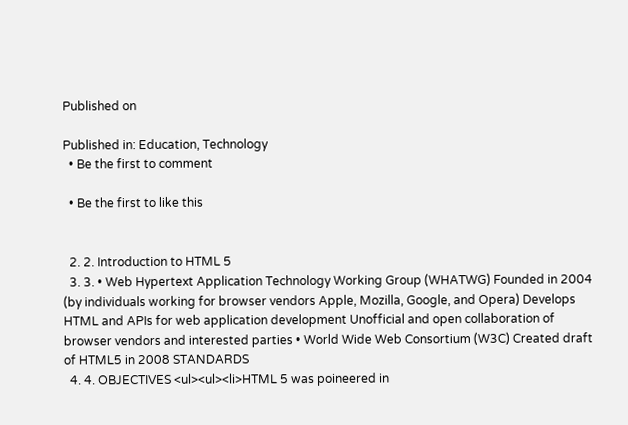Published on

Published in: Education, Technology
  • Be the first to comment

  • Be the first to like this


  2. 2. Introduction to HTML 5
  3. 3. • Web Hypertext Application Technology Working Group (WHATWG) Founded in 2004 (by individuals working for browser vendors Apple, Mozilla, Google, and Opera) Develops HTML and APIs for web application development Unofficial and open collaboration of browser vendors and interested parties • World Wide Web Consortium (W3C) Created draft of HTML5 in 2008 STANDARDS
  4. 4. OBJECTIVES <ul><ul><li>HTML 5 was poineered in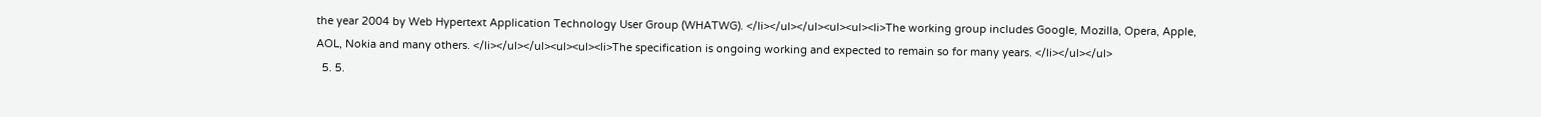the year 2004 by Web Hypertext Application Technology User Group (WHATWG). </li></ul></ul><ul><ul><li>The working group includes Google, Mozilla, Opera, Apple, AOL, Nokia and many others. </li></ul></ul><ul><ul><li>The specification is ongoing working and expected to remain so for many years. </li></ul></ul>
  5. 5.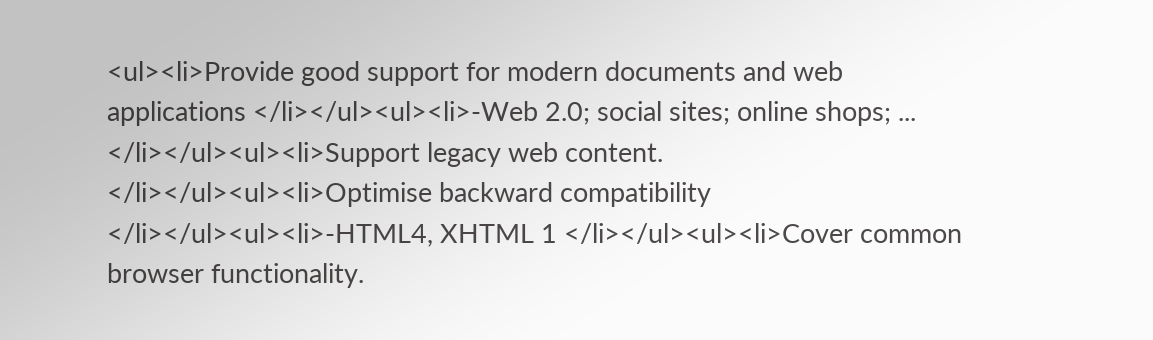<ul><li>Provide good support for modern documents and web applications </li></ul><ul><li>-Web 2.0; social sites; online shops; ... </li></ul><ul><li>Support legacy web content. </li></ul><ul><li>Optimise backward compatibility </li></ul><ul><li>-HTML4, XHTML 1 </li></ul><ul><li>Cover common browser functionality.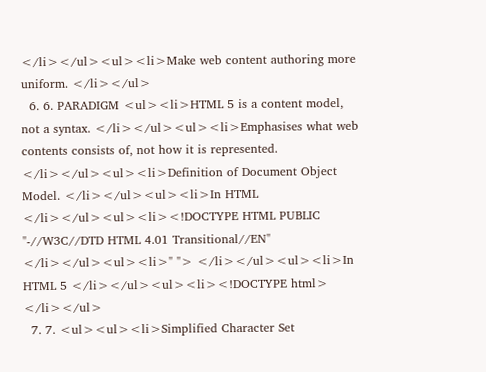</li></ul><ul><li>Make web content authoring more uniform. </li></ul>
  6. 6. PARADIGM <ul><li>HTML 5 is a content model, not a syntax. </li></ul><ul><li>Emphasises what web contents consists of, not how it is represented. </li></ul><ul><li>Definition of Document Object Model. </li></ul><ul><li>In HTML </li></ul><ul><li><!DOCTYPE HTML PUBLIC "-//W3C//DTD HTML 4.01 Transitional//EN" </li></ul><ul><li>" "> </li></ul><ul><li>In HTML 5 </li></ul><ul><li><!DOCTYPE html> </li></ul>
  7. 7. <ul><ul><li>Simplified Character Set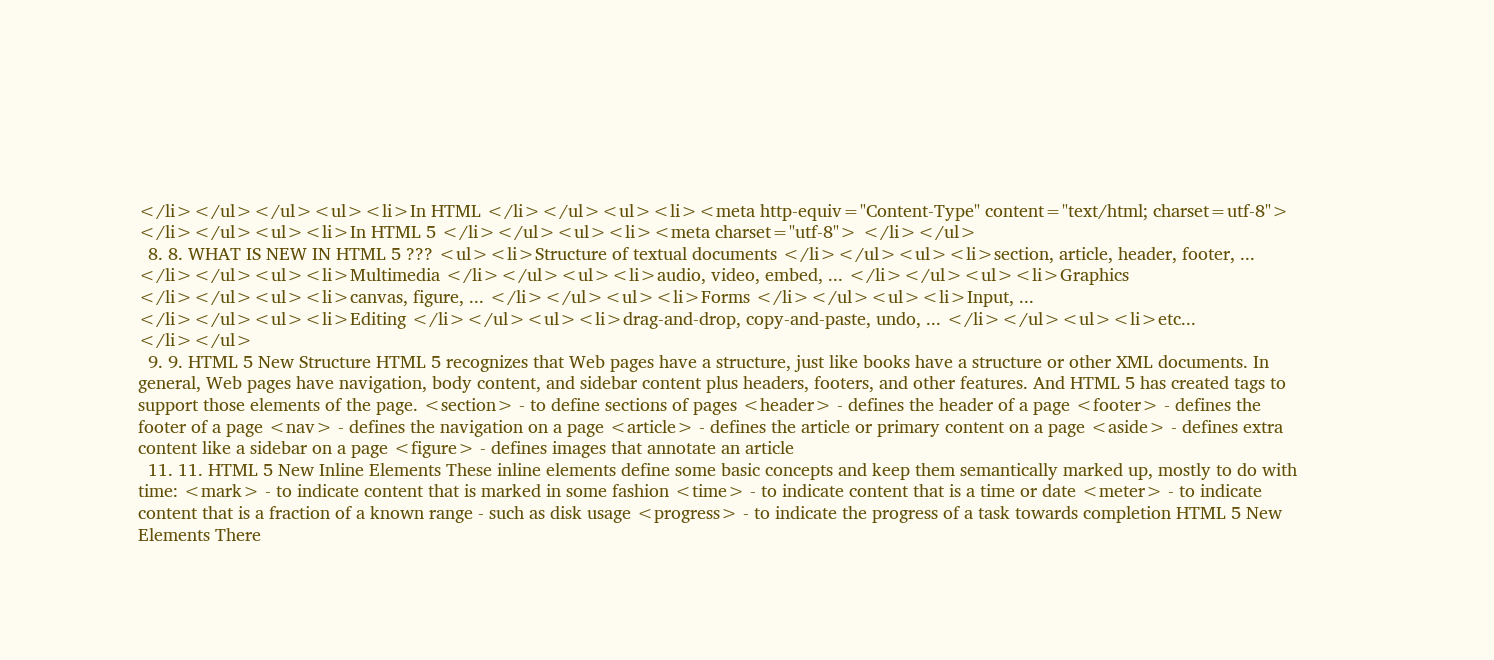</li></ul></ul><ul><li>In HTML </li></ul><ul><li><meta http-equiv="Content-Type" content="text/html; charset=utf-8"> </li></ul><ul><li>In HTML 5 </li></ul><ul><li><meta charset="utf-8"> </li></ul>
  8. 8. WHAT IS NEW IN HTML 5 ??? <ul><li>Structure of textual documents </li></ul><ul><li>section, article, header, footer, ... </li></ul><ul><li>Multimedia </li></ul><ul><li>audio, video, embed, ... </li></ul><ul><li>Graphics </li></ul><ul><li>canvas, figure, ... </li></ul><ul><li>Forms </li></ul><ul><li>Input, ... </li></ul><ul><li>Editing </li></ul><ul><li>drag-and-drop, copy-and-paste, undo, ... </li></ul><ul><li>etc... </li></ul>
  9. 9. HTML 5 New Structure HTML 5 recognizes that Web pages have a structure, just like books have a structure or other XML documents. In general, Web pages have navigation, body content, and sidebar content plus headers, footers, and other features. And HTML 5 has created tags to support those elements of the page. <section> - to define sections of pages <header> - defines the header of a page <footer> - defines the footer of a page <nav> - defines the navigation on a page <article> - defines the article or primary content on a page <aside> - defines extra content like a sidebar on a page <figure> - defines images that annotate an article
  11. 11. HTML 5 New Inline Elements These inline elements define some basic concepts and keep them semantically marked up, mostly to do with time: <mark> - to indicate content that is marked in some fashion <time> - to indicate content that is a time or date <meter> - to indicate content that is a fraction of a known range - such as disk usage <progress> - to indicate the progress of a task towards completion HTML 5 New Elements There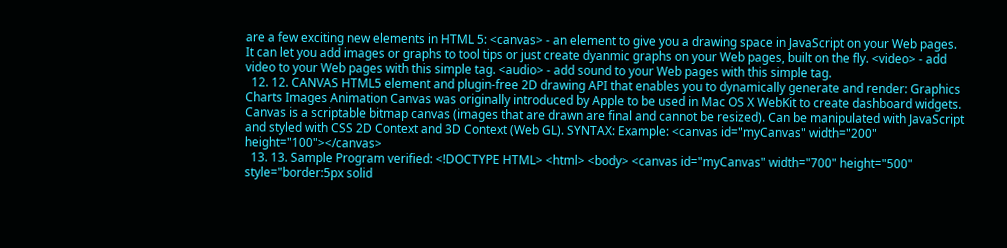are a few exciting new elements in HTML 5: <canvas> - an element to give you a drawing space in JavaScript on your Web pages. It can let you add images or graphs to tool tips or just create dyanmic graphs on your Web pages, built on the fly. <video> - add video to your Web pages with this simple tag. <audio> - add sound to your Web pages with this simple tag.
  12. 12. CANVAS HTML5 element and plugin-free 2D drawing API that enables you to dynamically generate and render: Graphics Charts Images Animation Canvas was originally introduced by Apple to be used in Mac OS X WebKit to create dashboard widgets. Canvas is a scriptable bitmap canvas (images that are drawn are final and cannot be resized). Can be manipulated with JavaScript and styled with CSS 2D Context and 3D Context (Web GL). SYNTAX: Example: <canvas id="myCanvas" width="200" height="100"></canvas>
  13. 13. Sample Program verified: <!DOCTYPE HTML> <html> <body> <canvas id="myCanvas" width="700" height="500" style="border:5px solid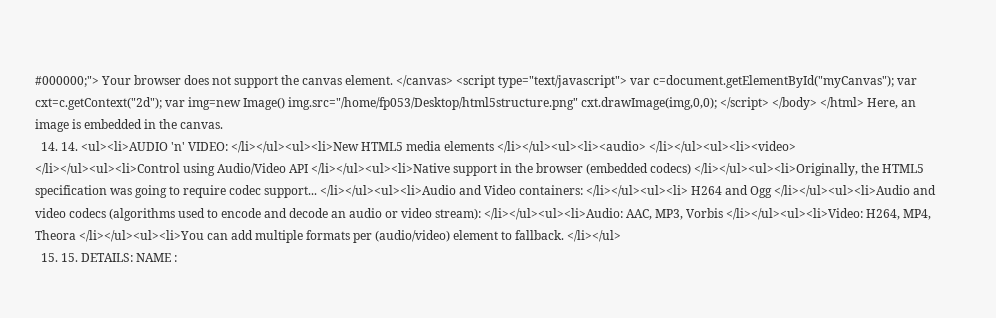#000000;"> Your browser does not support the canvas element. </canvas> <script type="text/javascript"> var c=document.getElementById("myCanvas"); var cxt=c.getContext("2d"); var img=new Image() img.src="/home/fp053/Desktop/html5structure.png" cxt.drawImage(img,0,0); </script> </body> </html> Here, an image is embedded in the canvas.
  14. 14. <ul><li>AUDIO 'n' VIDEO: </li></ul><ul><li>New HTML5 media elements </li></ul><ul><li><audio> </li></ul><ul><li><video> </li></ul><ul><li>Control using Audio/Video API </li></ul><ul><li>Native support in the browser (embedded codecs) </li></ul><ul><li>Originally, the HTML5 specification was going to require codec support... </li></ul><ul><li>Audio and Video containers: </li></ul><ul><li> H264 and Ogg </li></ul><ul><li>Audio and video codecs (algorithms used to encode and decode an audio or video stream): </li></ul><ul><li>Audio: AAC, MP3, Vorbis </li></ul><ul><li>Video: H264, MP4, Theora </li></ul><ul><li>You can add multiple formats per (audio/video) element to fallback. </li></ul>
  15. 15. DETAILS: NAME :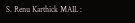S. Renu Karthick MAIL :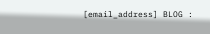[email_address] BLOG :